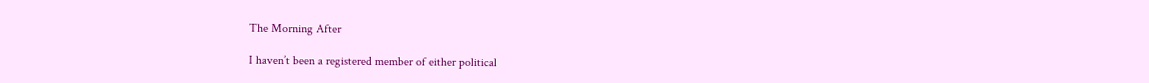The Morning After

I haven’t been a registered member of either political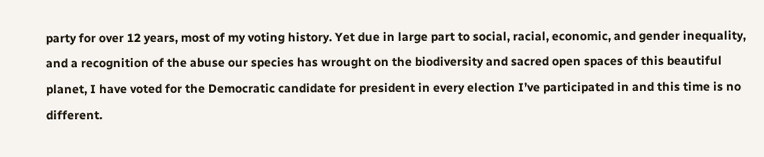party for over 12 years, most of my voting history. Yet due in large part to social, racial, economic, and gender inequality, and a recognition of the abuse our species has wrought on the biodiversity and sacred open spaces of this beautiful planet, I have voted for the Democratic candidate for president in every election I’ve participated in and this time is no different.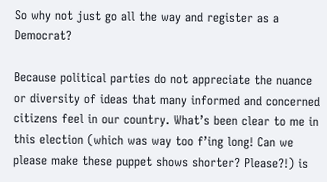So why not just go all the way and register as a Democrat?

Because political parties do not appreciate the nuance or diversity of ideas that many informed and concerned citizens feel in our country. What’s been clear to me in this election (which was way too f’ing long! Can we please make these puppet shows shorter? Please?!) is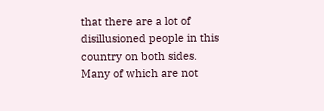that there are a lot of disillusioned people in this country on both sides. Many of which are not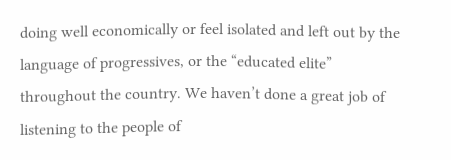doing well economically or feel isolated and left out by the language of progressives, or the “educated elite” throughout the country. We haven’t done a great job of listening to the people of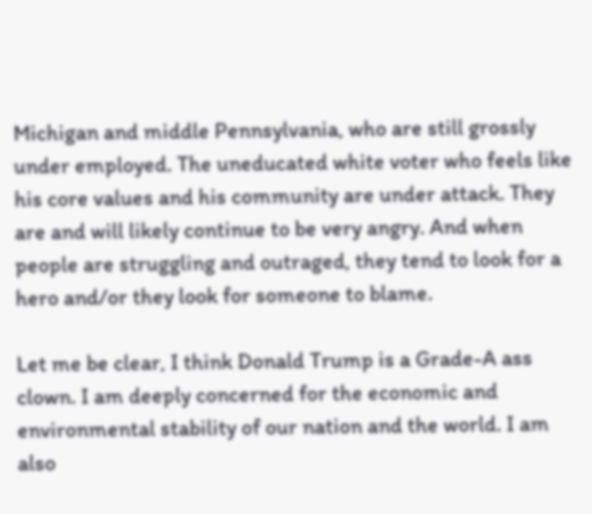Michigan and middle Pennsylvania, who are still grossly under employed. The uneducated white voter who feels like his core values and his community are under attack. They are and will likely continue to be very angry. And when people are struggling and outraged, they tend to look for a hero and/or they look for someone to blame.

Let me be clear, I think Donald Trump is a Grade-A ass clown. I am deeply concerned for the economic and environmental stability of our nation and the world. I am also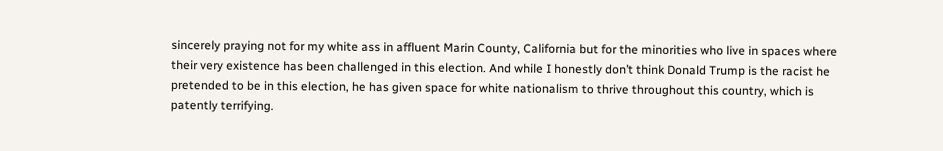sincerely praying not for my white ass in affluent Marin County, California but for the minorities who live in spaces where their very existence has been challenged in this election. And while I honestly don’t think Donald Trump is the racist he pretended to be in this election, he has given space for white nationalism to thrive throughout this country, which is patently terrifying.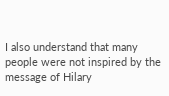I also understand that many people were not inspired by the message of Hilary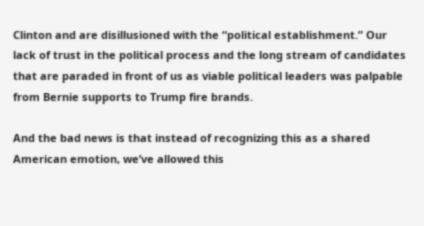Clinton and are disillusioned with the “political establishment.” Our lack of trust in the political process and the long stream of candidates that are paraded in front of us as viable political leaders was palpable from Bernie supports to Trump fire brands.

And the bad news is that instead of recognizing this as a shared American emotion, we’ve allowed this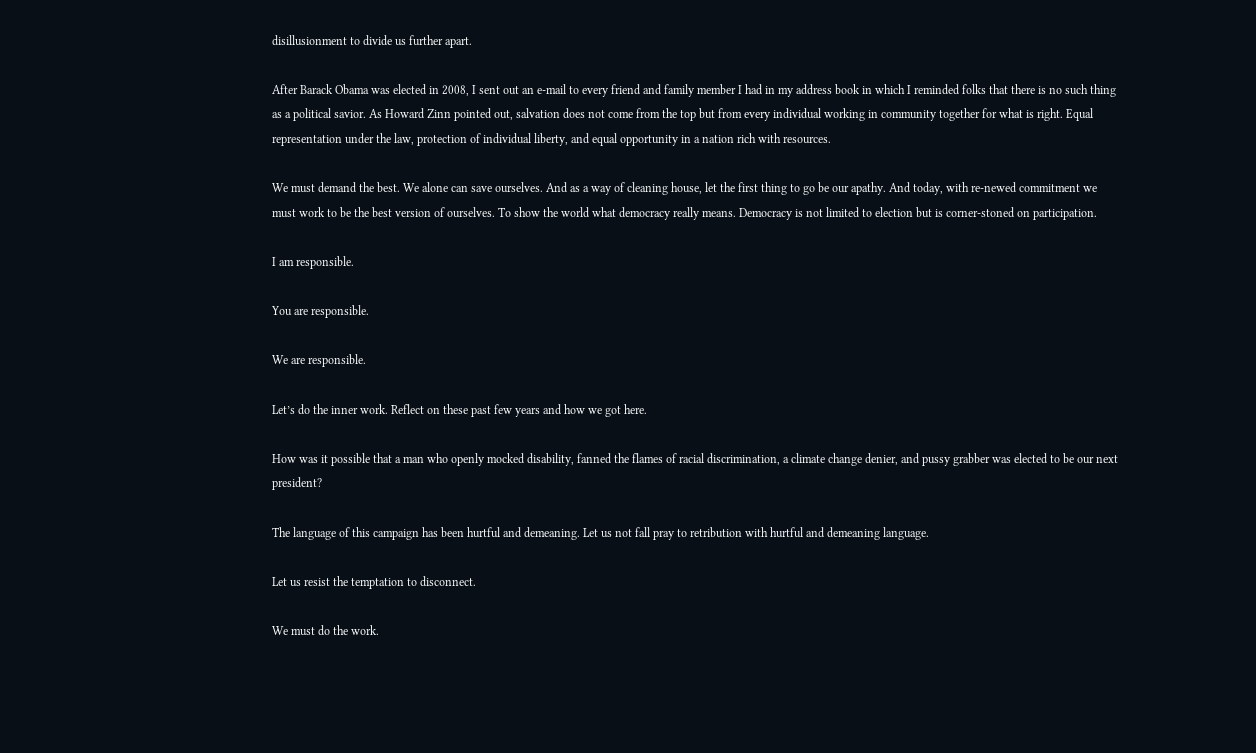disillusionment to divide us further apart.

After Barack Obama was elected in 2008, I sent out an e-mail to every friend and family member I had in my address book in which I reminded folks that there is no such thing as a political savior. As Howard Zinn pointed out, salvation does not come from the top but from every individual working in community together for what is right. Equal representation under the law, protection of individual liberty, and equal opportunity in a nation rich with resources.

We must demand the best. We alone can save ourselves. And as a way of cleaning house, let the first thing to go be our apathy. And today, with re-newed commitment we must work to be the best version of ourselves. To show the world what democracy really means. Democracy is not limited to election but is corner-stoned on participation.

I am responsible.

You are responsible.

We are responsible.

Let’s do the inner work. Reflect on these past few years and how we got here.

How was it possible that a man who openly mocked disability, fanned the flames of racial discrimination, a climate change denier, and pussy grabber was elected to be our next president?

The language of this campaign has been hurtful and demeaning. Let us not fall pray to retribution with hurtful and demeaning language.

Let us resist the temptation to disconnect.

We must do the work.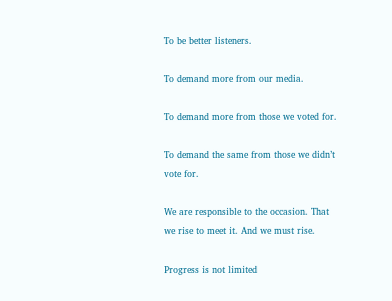To be better listeners.

To demand more from our media.

To demand more from those we voted for.

To demand the same from those we didn’t vote for.

We are responsible to the occasion. That we rise to meet it. And we must rise.

Progress is not limited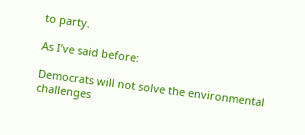to party.

As I’ve said before:

Democrats will not solve the environmental challenges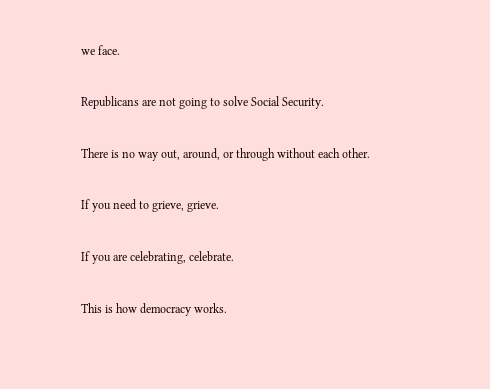we face.

Republicans are not going to solve Social Security.

There is no way out, around, or through without each other.

If you need to grieve, grieve.

If you are celebrating, celebrate.

This is how democracy works.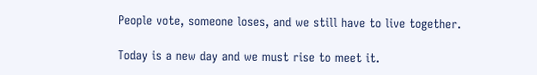People vote, someone loses, and we still have to live together.

Today is a new day and we must rise to meet it.